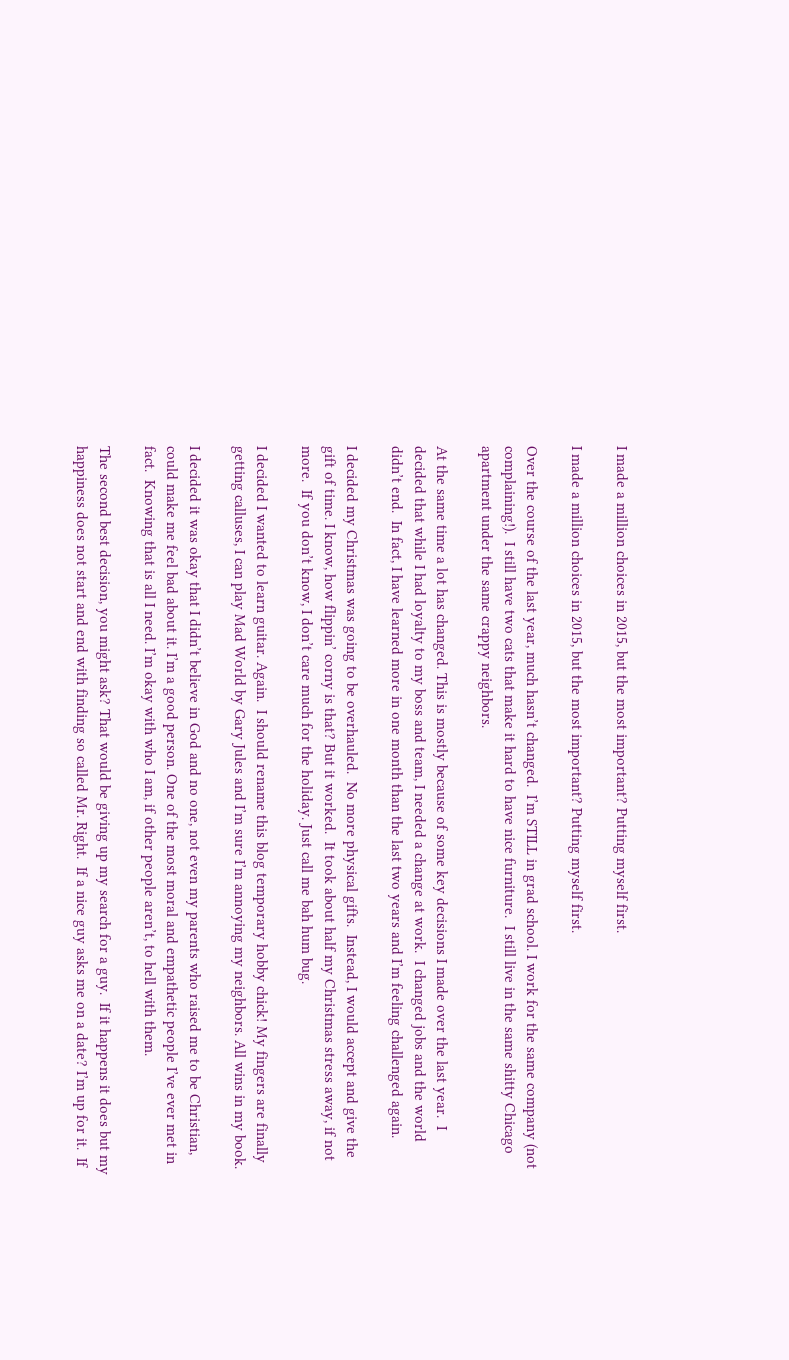I made a million choices in 2015, but the most important? Putting myself first.

I made a million choices in 2015, but the most important? Putting myself first.

Over the course of the last year, much hasn’t changed.  I’m STILL in grad school. I work for the same company (not complaining!).  I still have two cats that make it hard to have nice furniture.  I still live in the same shitty Chicago apartment under the same crappy neighbors.

At the same time a lot has changed. This is mostly because of some key decisions I made over the last year.  I decided that while I had loyalty to my boss and team, I needed a change at work.  I changed jobs and the world didn’t end.  In fact, I have learned more in one month than the last two years and I’m feeling challenged again.

I decided my Christmas was going to be overhauled.  No more physical gifts.  Instead, I would accept and give the gift of time. I know, how flippin’ corny is that? But it worked.  It took about half my Christmas stress away, if not more.  If you don’t know, I don’t care much for the holiday. Just call me bah hum bug.

I decided I wanted to learn guitar. Again.  I should rename this blog temporary hobby chick! My fingers are finally getting calluses, I can play Mad World by Gary Jules and I’m sure I’m annoying my neighbors. All wins in my book.

I decided it was okay that I didn’t believe in God and no one, not even my parents who raised me to be Christian, could make me feel bad about it. I’m a good person. One of the most moral and empathetic people I’ve ever met in fact.  Knowing that is all I need. I’m okay with who I am, if other people aren’t, to hell with them.

The second best decision, you might ask? That would be giving up my search for a guy.  If it happens it does but my happiness does not start and end with finding so called Mr. Right.  If a nice guy asks me on a date? I’m up for it.  If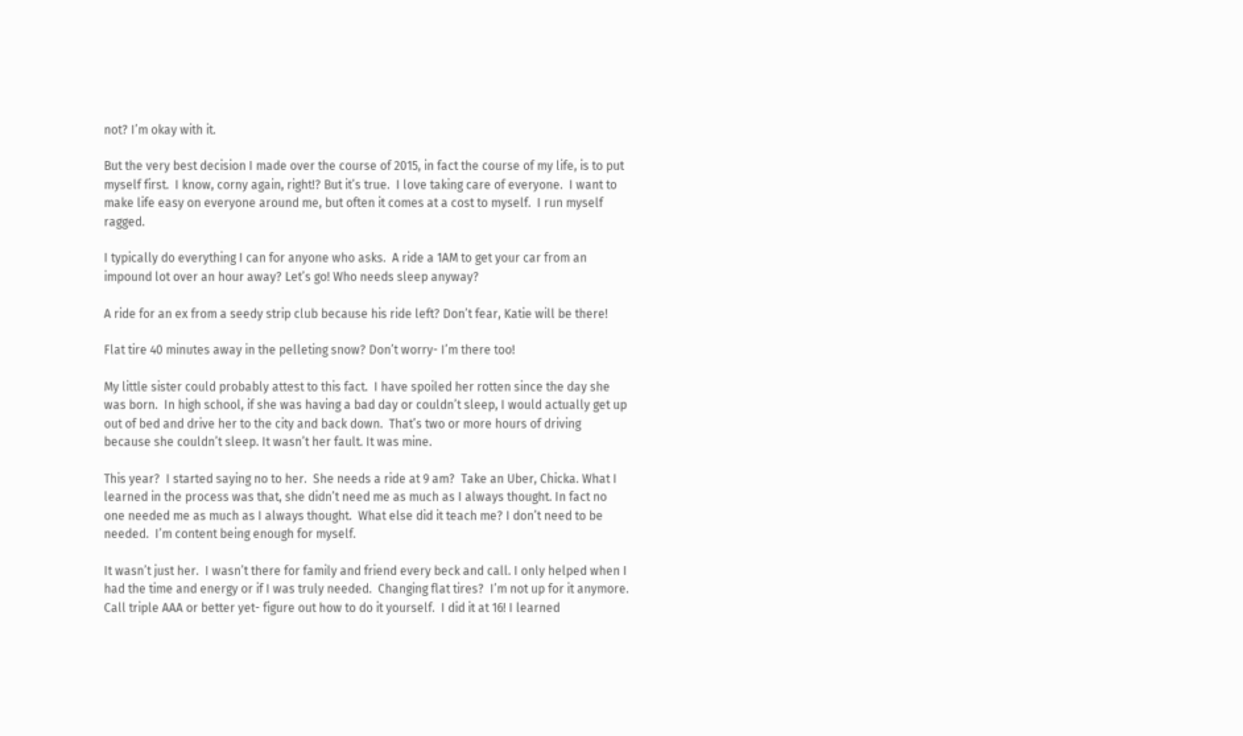not? I’m okay with it.

But the very best decision I made over the course of 2015, in fact the course of my life, is to put myself first.  I know, corny again, right!? But it’s true.  I love taking care of everyone.  I want to make life easy on everyone around me, but often it comes at a cost to myself.  I run myself ragged.

I typically do everything I can for anyone who asks.  A ride a 1AM to get your car from an impound lot over an hour away? Let’s go! Who needs sleep anyway?

A ride for an ex from a seedy strip club because his ride left? Don’t fear, Katie will be there!

Flat tire 40 minutes away in the pelleting snow? Don’t worry- I’m there too!

My little sister could probably attest to this fact.  I have spoiled her rotten since the day she was born.  In high school, if she was having a bad day or couldn’t sleep, I would actually get up out of bed and drive her to the city and back down.  That’s two or more hours of driving because she couldn’t sleep. It wasn’t her fault. It was mine.

This year?  I started saying no to her.  She needs a ride at 9 am?  Take an Uber, Chicka. What I learned in the process was that, she didn’t need me as much as I always thought. In fact no one needed me as much as I always thought.  What else did it teach me? I don’t need to be needed.  I’m content being enough for myself.

It wasn’t just her.  I wasn’t there for family and friend every beck and call. I only helped when I had the time and energy or if I was truly needed.  Changing flat tires?  I’m not up for it anymore.  Call triple AAA or better yet- figure out how to do it yourself.  I did it at 16! I learned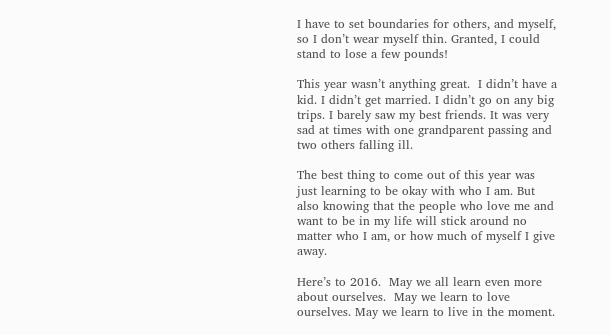I have to set boundaries for others, and myself, so I don’t wear myself thin. Granted, I could stand to lose a few pounds!

This year wasn’t anything great.  I didn’t have a kid. I didn’t get married. I didn’t go on any big trips. I barely saw my best friends. It was very sad at times with one grandparent passing and two others falling ill.

The best thing to come out of this year was just learning to be okay with who I am. But also knowing that the people who love me and want to be in my life will stick around no matter who I am, or how much of myself I give away.

Here’s to 2016.  May we all learn even more about ourselves.  May we learn to love ourselves. May we learn to live in the moment.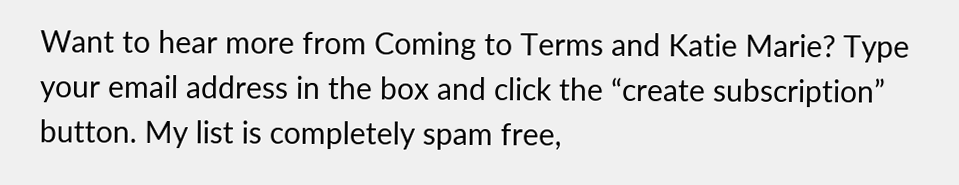Want to hear more from Coming to Terms and Katie Marie? Type your email address in the box and click the “create subscription” button. My list is completely spam free,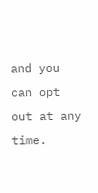and you can opt out at any time.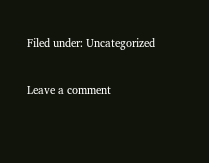Filed under: Uncategorized

Leave a comment